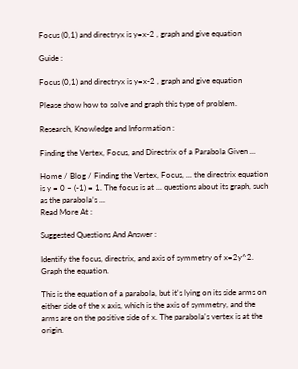Focus (0,1) and directryx is y=x-2 , graph and give equation

Guide :

Focus (0,1) and directryx is y=x-2 , graph and give equation

Please show how to solve and graph this type of problem.

Research, Knowledge and Information :

Finding the Vertex, Focus, and Directrix of a Parabola Given ...

Home / Blog / Finding the Vertex, Focus, ... the directrix equation is y = 0 – (-1) = 1. The focus is at ... questions about its graph, such as the parabola’s ...
Read More At :

Suggested Questions And Answer :

Identify the focus, directrix, and axis of symmetry of x=2y^2. Graph the equation.

This is the equation of a parabola, but it's lying on its side arms on either side of the x axis, which is the axis of symmetry, and the arms are on the positive side of x. The parabola's vertex is at the origin.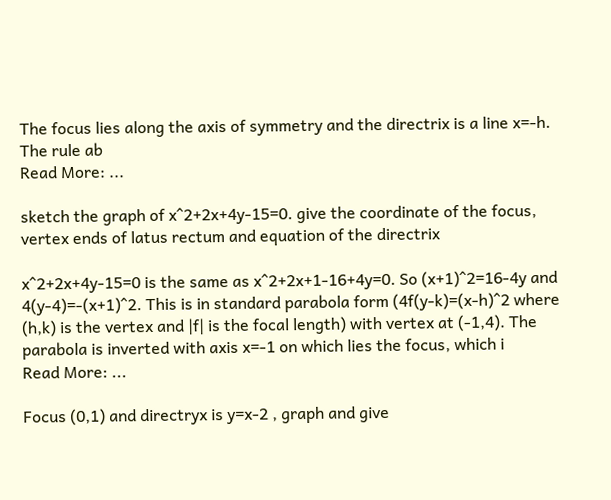The focus lies along the axis of symmetry and the directrix is a line x=-h. The rule ab
Read More: ...

sketch the graph of x^2+2x+4y-15=0. give the coordinate of the focus, vertex ends of latus rectum and equation of the directrix

x^2+2x+4y-15=0 is the same as x^2+2x+1-16+4y=0. So (x+1)^2=16-4y and 4(y-4)=-(x+1)^2. This is in standard parabola form (4f(y-k)=(x-h)^2 where (h,k) is the vertex and |f| is the focal length) with vertex at (-1,4). The parabola is inverted with axis x=-1 on which lies the focus, which i
Read More: ...

Focus (0,1) and directryx is y=x-2 , graph and give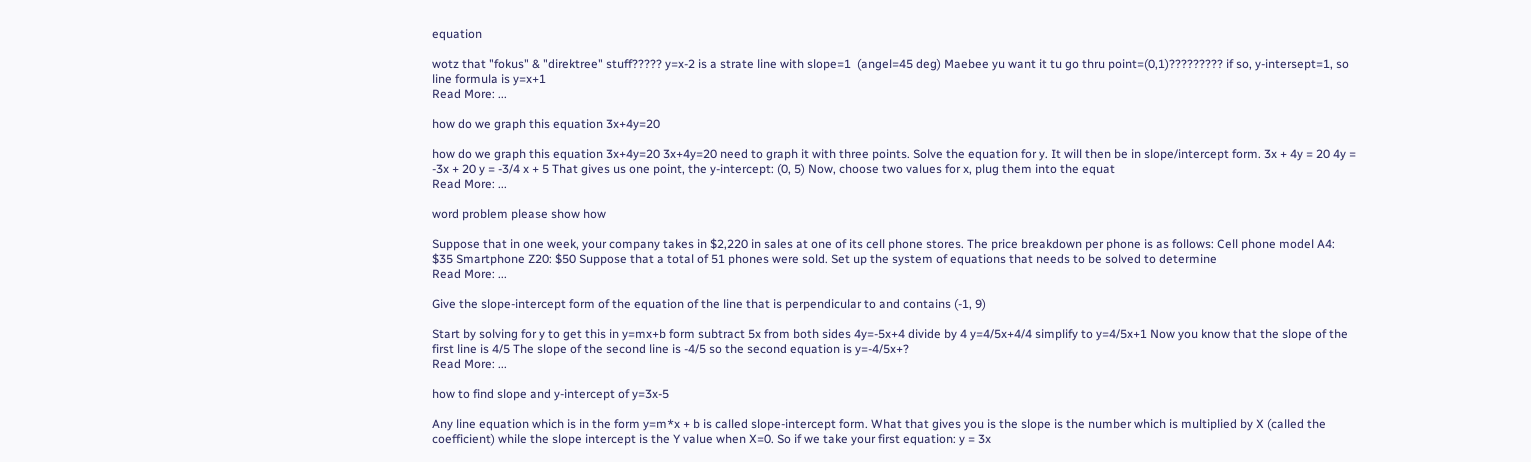equation

wotz that "fokus" & "direktree" stuff????? y=x-2 is a strate line with slope=1  (angel=45 deg) Maebee yu want it tu go thru point=(0,1)????????? if so, y-intersept=1, so line formula is y=x+1
Read More: ...

how do we graph this equation 3x+4y=20

how do we graph this equation 3x+4y=20 3x+4y=20 need to graph it with three points. Solve the equation for y. It will then be in slope/intercept form. 3x + 4y = 20 4y = -3x + 20 y = -3/4 x + 5 That gives us one point, the y-intercept: (0, 5) Now, choose two values for x, plug them into the equat
Read More: ...

word problem please show how

Suppose that in one week, your company takes in $2,220 in sales at one of its cell phone stores. The price breakdown per phone is as follows: Cell phone model A4: $35 Smartphone Z20: $50 Suppose that a total of 51 phones were sold. Set up the system of equations that needs to be solved to determine
Read More: ...

Give the slope-intercept form of the equation of the line that is perpendicular to and contains (-1, 9)

Start by solving for y to get this in y=mx+b form subtract 5x from both sides 4y=-5x+4 divide by 4 y=4/5x+4/4 simplify to y=4/5x+1 Now you know that the slope of the first line is 4/5 The slope of the second line is -4/5 so the second equation is y=-4/5x+?
Read More: ...

how to find slope and y-intercept of y=3x-5

Any line equation which is in the form y=m*x + b is called slope-intercept form. What that gives you is the slope is the number which is multiplied by X (called the coefficient) while the slope intercept is the Y value when X=0. So if we take your first equation: y = 3x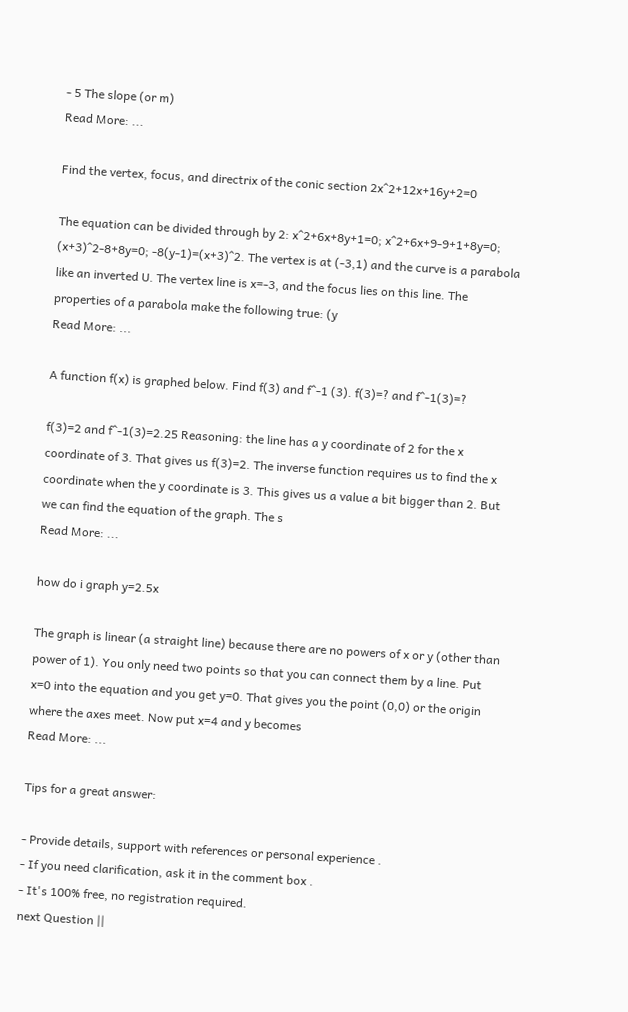- 5 The slope (or m)
Read More: ...

Find the vertex, focus, and directrix of the conic section 2x^2+12x+16y+2=0

The equation can be divided through by 2: x^2+6x+8y+1=0; x^2+6x+9-9+1+8y=0; (x+3)^2-8+8y=0; -8(y-1)=(x+3)^2. The vertex is at (-3,1) and the curve is a parabola like an inverted U. The vertex line is x=-3, and the focus lies on this line. The properties of a parabola make the following true: (y
Read More: ...

A function f(x) is graphed below. Find f(3) and f^-1 (3). f(3)=? and f^-1(3)=?

f(3)=2 and f^-1(3)=2.25 Reasoning: the line has a y coordinate of 2 for the x coordinate of 3. That gives us f(3)=2. The inverse function requires us to find the x coordinate when the y coordinate is 3. This gives us a value a bit bigger than 2. But we can find the equation of the graph. The s
Read More: ...

how do i graph y=2.5x

The graph is linear (a straight line) because there are no powers of x or y (other than power of 1). You only need two points so that you can connect them by a line. Put x=0 into the equation and you get y=0. That gives you the point (0,0) or the origin where the axes meet. Now put x=4 and y becomes
Read More: ...

Tips for a great answer:

- Provide details, support with references or personal experience .
- If you need clarification, ask it in the comment box .
- It's 100% free, no registration required.
next Question ||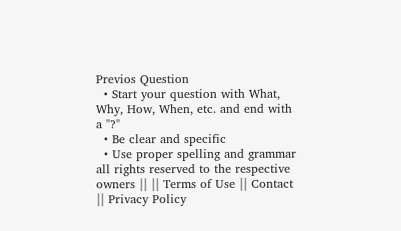Previos Question
  • Start your question with What, Why, How, When, etc. and end with a "?"
  • Be clear and specific
  • Use proper spelling and grammar
all rights reserved to the respective owners || || Terms of Use || Contact || Privacy Policy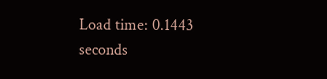Load time: 0.1443 seconds